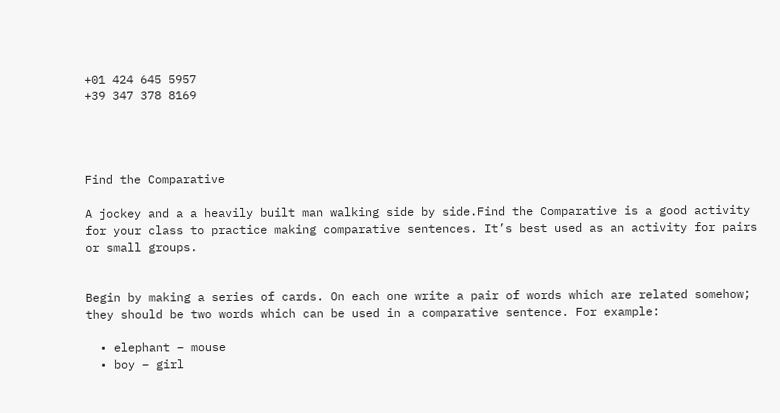+01 424 645 5957
+39 347 378 8169




Find the Comparative

A jockey and a a heavily built man walking side by side.Find the Comparative is a good activity for your class to practice making comparative sentences. It’s best used as an activity for pairs or small groups.


Begin by making a series of cards. On each one write a pair of words which are related somehow; they should be two words which can be used in a comparative sentence. For example:

  • elephant – mouse
  • boy – girl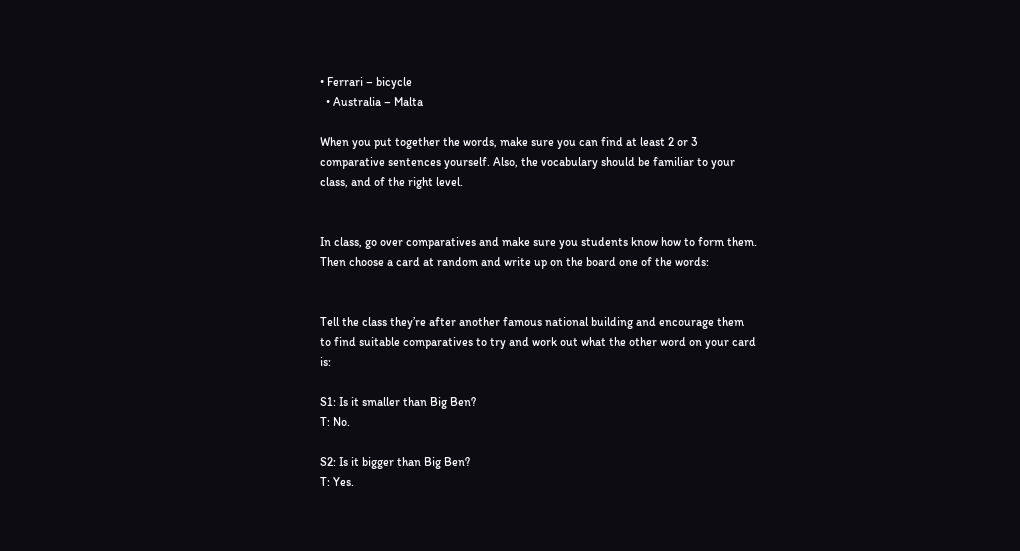• Ferrari – bicycle
  • Australia – Malta

When you put together the words, make sure you can find at least 2 or 3 comparative sentences yourself. Also, the vocabulary should be familiar to your class, and of the right level.


In class, go over comparatives and make sure you students know how to form them. Then choose a card at random and write up on the board one of the words:


Tell the class they’re after another famous national building and encourage them to find suitable comparatives to try and work out what the other word on your card is:

S1: Is it smaller than Big Ben?
T: No.

S2: Is it bigger than Big Ben?
T: Yes.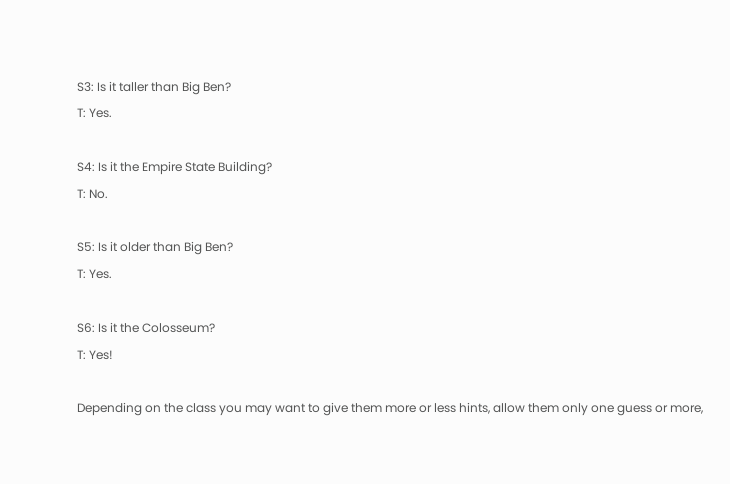S3: Is it taller than Big Ben?
T: Yes.

S4: Is it the Empire State Building?
T: No.

S5: Is it older than Big Ben?
T: Yes.

S6: Is it the Colosseum?
T: Yes!

Depending on the class you may want to give them more or less hints, allow them only one guess or more,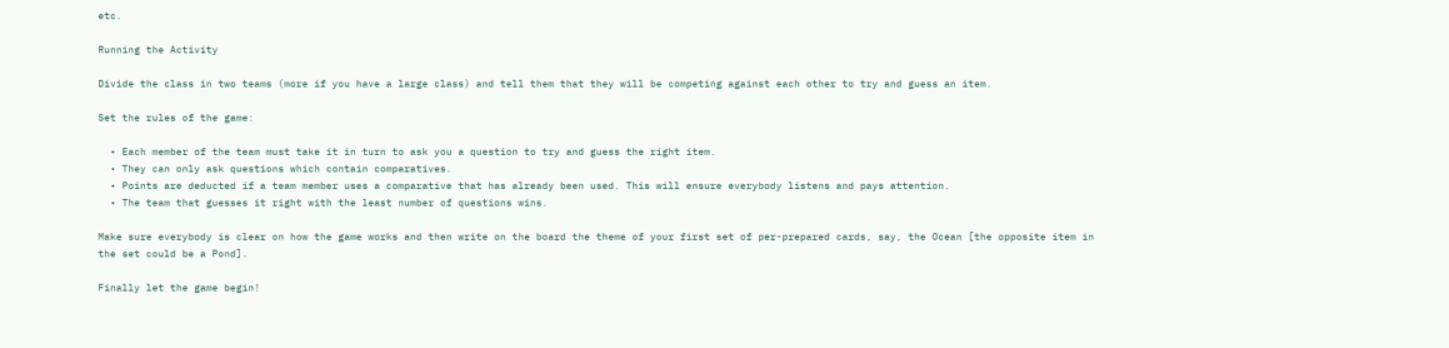etc.

Running the Activity

Divide the class in two teams (more if you have a large class) and tell them that they will be competing against each other to try and guess an item.

Set the rules of the game:

  • Each member of the team must take it in turn to ask you a question to try and guess the right item.
  • They can only ask questions which contain comparatives.
  • Points are deducted if a team member uses a comparative that has already been used. This will ensure everybody listens and pays attention.
  • The team that guesses it right with the least number of questions wins.

Make sure everybody is clear on how the game works and then write on the board the theme of your first set of per-prepared cards, say, the Ocean [the opposite item in the set could be a Pond].

Finally let the game begin!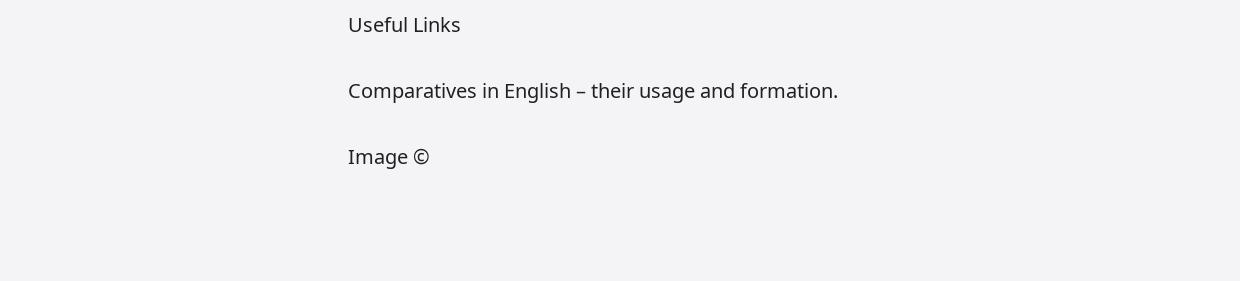Useful Links

Comparatives in English – their usage and formation.

Image ©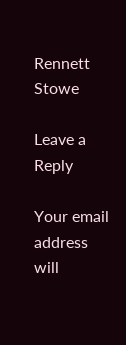Rennett Stowe

Leave a Reply

Your email address will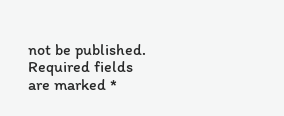not be published. Required fields are marked *